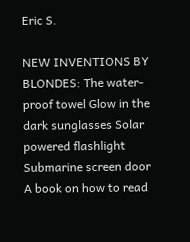Eric S.

NEW INVENTIONS BY BLONDES: The water-proof towel Glow in the dark sunglasses Solar powered flashlight Submarine screen door A book on how to read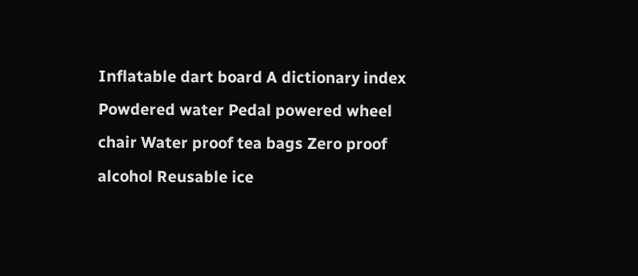Inflatable dart board A dictionary index Powdered water Pedal powered wheel chair Water proof tea bags Zero proof alcohol Reusable ice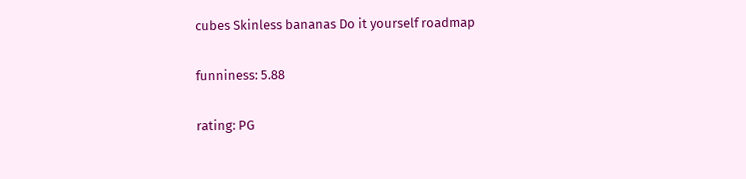cubes Skinless bananas Do it yourself roadmap

funniness: 5.88

rating: PG